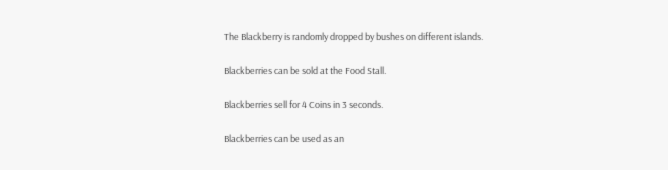The Blackberry is randomly dropped by bushes on different islands.

Blackberries can be sold at the Food Stall.

Blackberries sell for 4 Coins in 3 seconds.

Blackberries can be used as an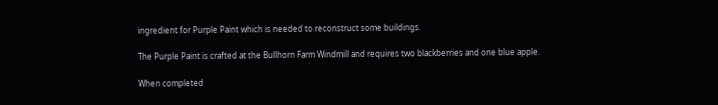ingredient for Purple Paint which is needed to reconstruct some buildings.

The Purple Paint is crafted at the Bullhorn Farm Windmill and requires two blackberries and one blue apple.

When completed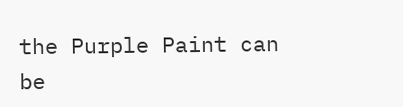the Purple Paint can be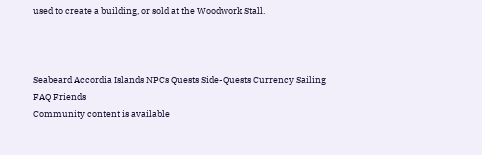used to create a building, or sold at the Woodwork Stall.



Seabeard Accordia Islands NPCs Quests Side-Quests Currency Sailing FAQ Friends
Community content is available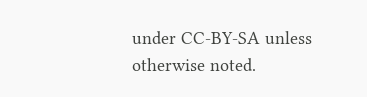under CC-BY-SA unless otherwise noted.